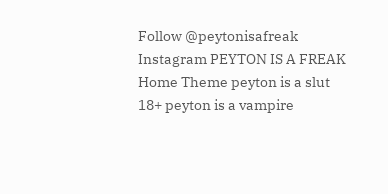Follow @peytonisafreak Instagram PEYTON IS A FREAK
Home Theme peyton is a slut 18+ peyton is a vampire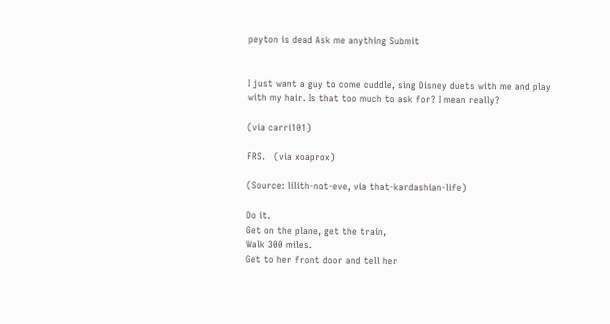peyton is dead Ask me anything Submit


I just want a guy to come cuddle, sing Disney duets with me and play with my hair. Is that too much to ask for? I mean really?

(via carri101)

FRS.   (via xoaprox)

(Source: lilith-not-eve, via that-kardashian-life)

Do it.
Get on the plane, get the train,
Walk 300 miles.
Get to her front door and tell her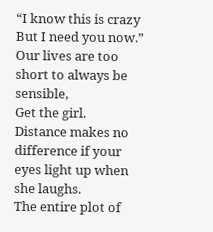“I know this is crazy
But I need you now.”
Our lives are too short to always be sensible,
Get the girl.
Distance makes no difference if your eyes light up when she laughs.
The entire plot of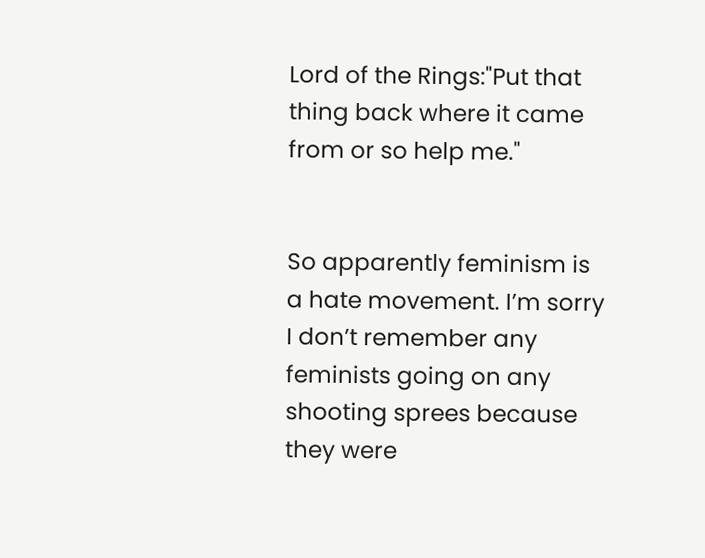Lord of the Rings:"Put that thing back where it came from or so help me."


So apparently feminism is a hate movement. I’m sorry I don’t remember any feminists going on any shooting sprees because they were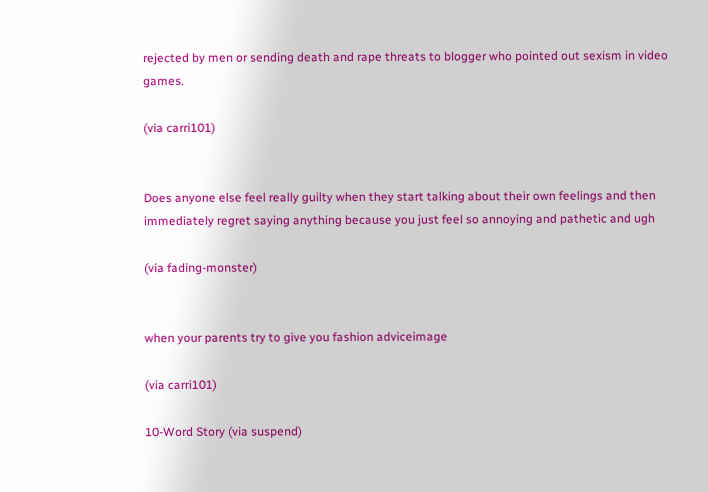rejected by men or sending death and rape threats to blogger who pointed out sexism in video games.

(via carri101)


Does anyone else feel really guilty when they start talking about their own feelings and then immediately regret saying anything because you just feel so annoying and pathetic and ugh

(via fading-monster)


when your parents try to give you fashion adviceimage

(via carri101)

10-Word Story (via suspend)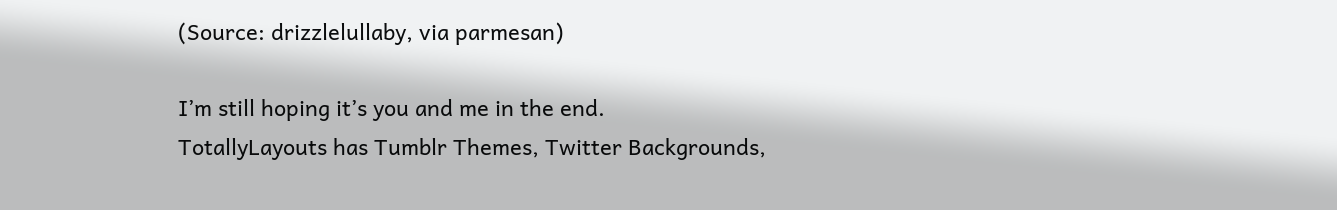(Source: drizzlelullaby, via parmesan)

I’m still hoping it’s you and me in the end.
TotallyLayouts has Tumblr Themes, Twitter Backgrounds,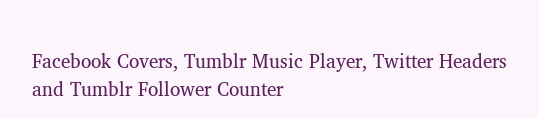Facebook Covers, Tumblr Music Player, Twitter Headers and Tumblr Follower Counter